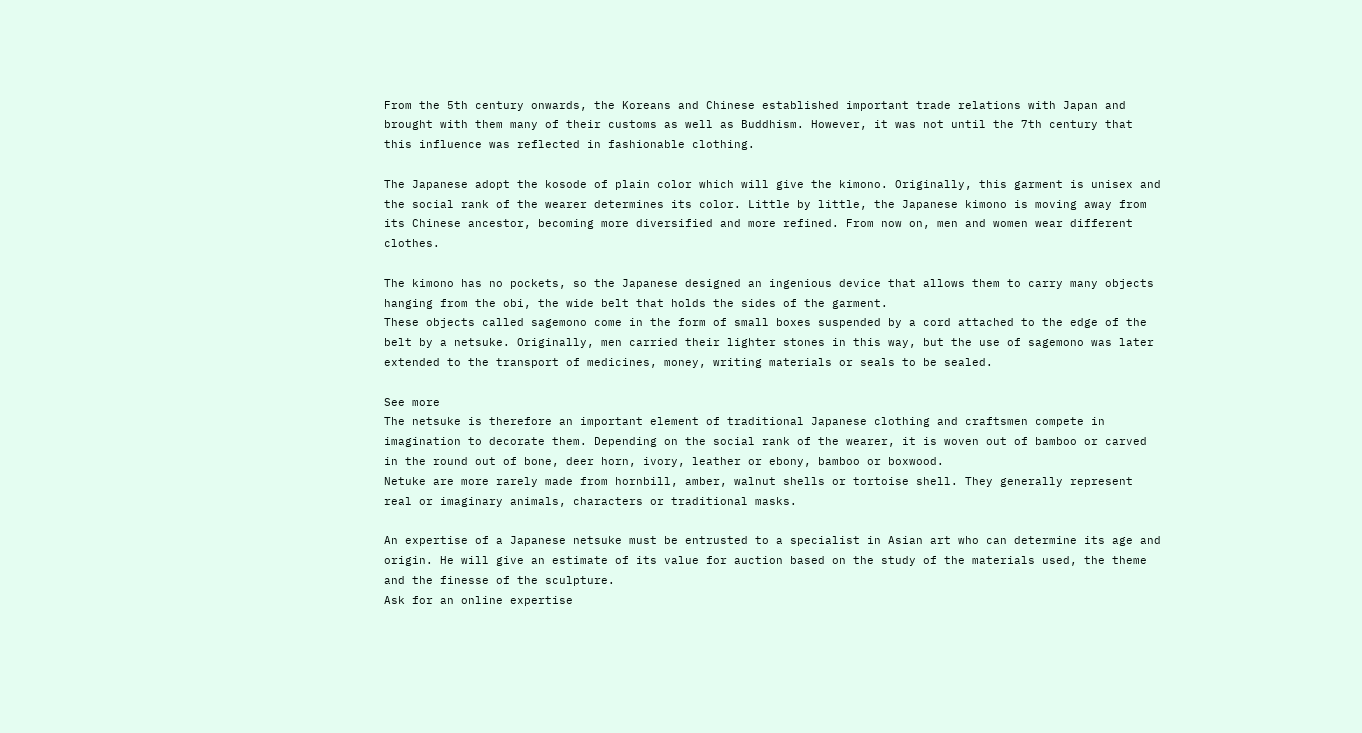From the 5th century onwards, the Koreans and Chinese established important trade relations with Japan and brought with them many of their customs as well as Buddhism. However, it was not until the 7th century that this influence was reflected in fashionable clothing.

The Japanese adopt the kosode of plain color which will give the kimono. Originally, this garment is unisex and the social rank of the wearer determines its color. Little by little, the Japanese kimono is moving away from its Chinese ancestor, becoming more diversified and more refined. From now on, men and women wear different clothes.

The kimono has no pockets, so the Japanese designed an ingenious device that allows them to carry many objects hanging from the obi, the wide belt that holds the sides of the garment.
These objects called sagemono come in the form of small boxes suspended by a cord attached to the edge of the belt by a netsuke. Originally, men carried their lighter stones in this way, but the use of sagemono was later extended to the transport of medicines, money, writing materials or seals to be sealed.

See more
The netsuke is therefore an important element of traditional Japanese clothing and craftsmen compete in imagination to decorate them. Depending on the social rank of the wearer, it is woven out of bamboo or carved in the round out of bone, deer horn, ivory, leather or ebony, bamboo or boxwood.
Netuke are more rarely made from hornbill, amber, walnut shells or tortoise shell. They generally represent real or imaginary animals, characters or traditional masks.

An expertise of a Japanese netsuke must be entrusted to a specialist in Asian art who can determine its age and origin. He will give an estimate of its value for auction based on the study of the materials used, the theme and the finesse of the sculpture.
Ask for an online expertise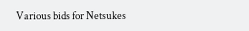Various bids for Netsukes